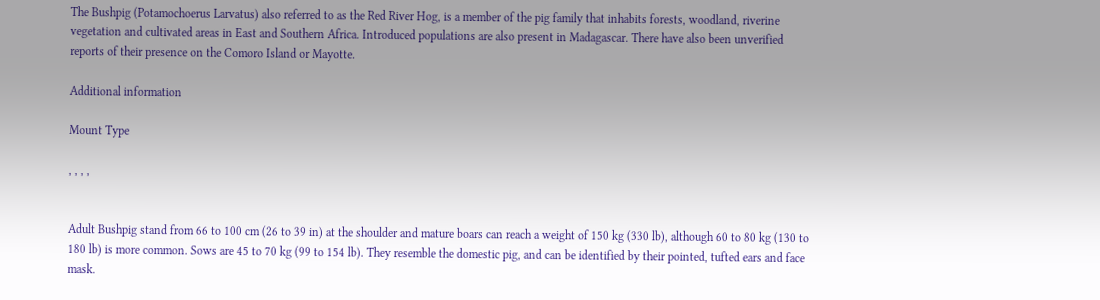The Bushpig (Potamochoerus Larvatus) also referred to as the Red River Hog, is a member of the pig family that inhabits forests, woodland, riverine vegetation and cultivated areas in East and Southern Africa. Introduced populations are also present in Madagascar. There have also been unverified reports of their presence on the Comoro Island or Mayotte.

Additional information

Mount Type

, , , ,


Adult Bushpig stand from 66 to 100 cm (26 to 39 in) at the shoulder and mature boars can reach a weight of 150 kg (330 lb), although 60 to 80 kg (130 to 180 lb) is more common. Sows are 45 to 70 kg (99 to 154 lb). They resemble the domestic pig, and can be identified by their pointed, tufted ears and face mask.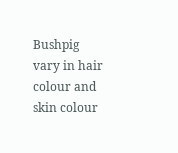Bushpig vary in hair colour and skin colour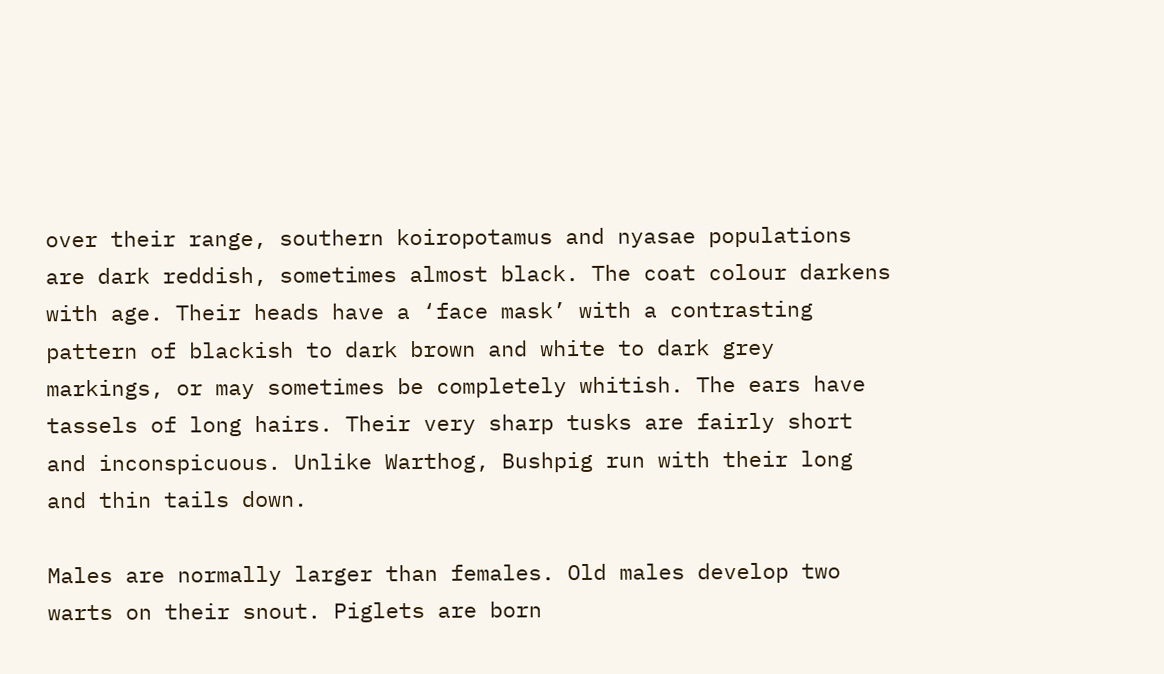over their range, southern koiropotamus and nyasae populations are dark reddish, sometimes almost black. The coat colour darkens with age. Their heads have a ‘face mask’ with a contrasting pattern of blackish to dark brown and white to dark grey markings, or may sometimes be completely whitish. The ears have tassels of long hairs. Their very sharp tusks are fairly short and inconspicuous. Unlike Warthog, Bushpig run with their long and thin tails down.

Males are normally larger than females. Old males develop two warts on their snout. Piglets are born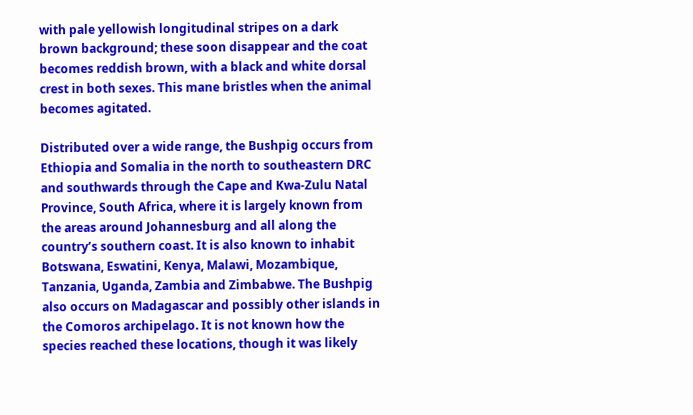with pale yellowish longitudinal stripes on a dark brown background; these soon disappear and the coat becomes reddish brown, with a black and white dorsal crest in both sexes. This mane bristles when the animal becomes agitated.

Distributed over a wide range, the Bushpig occurs from Ethiopia and Somalia in the north to southeastern DRC and southwards through the Cape and Kwa-Zulu Natal Province, South Africa, where it is largely known from the areas around Johannesburg and all along the country’s southern coast. It is also known to inhabit Botswana, Eswatini, Kenya, Malawi, Mozambique, Tanzania, Uganda, Zambia and Zimbabwe. The Bushpig also occurs on Madagascar and possibly other islands in the Comoros archipelago. It is not known how the species reached these locations, though it was likely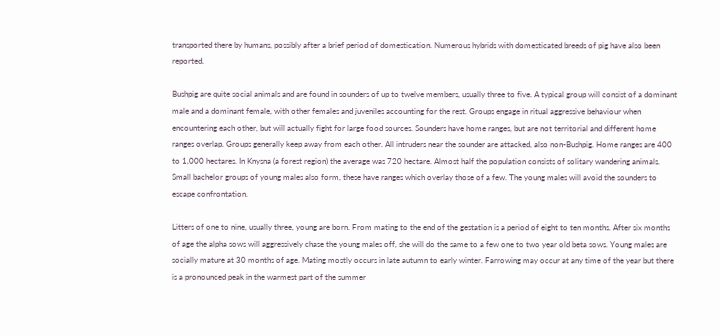transported there by humans, possibly after a brief period of domestication. Numerous hybrids with domesticated breeds of pig have also been reported.

Bushpig are quite social animals and are found in sounders of up to twelve members, usually three to five. A typical group will consist of a dominant male and a dominant female, with other females and juveniles accounting for the rest. Groups engage in ritual aggressive behaviour when encountering each other, but will actually fight for large food sources. Sounders have home ranges, but are not territorial and different home ranges overlap. Groups generally keep away from each other. All intruders near the sounder are attacked, also non-Bushpig. Home ranges are 400 to 1,000 hectares. In Knysna (a forest region) the average was 720 hectare. Almost half the population consists of solitary wandering animals. Small bachelor groups of young males also form, these have ranges which overlay those of a few. The young males will avoid the sounders to escape confrontation.

Litters of one to nine, usually three, young are born. From mating to the end of the gestation is a period of eight to ten months. After six months of age the alpha sows will aggressively chase the young males off, she will do the same to a few one to two year old beta sows. Young males are socially mature at 30 months of age. Mating mostly occurs in late autumn to early winter. Farrowing may occur at any time of the year but there is a pronounced peak in the warmest part of the summer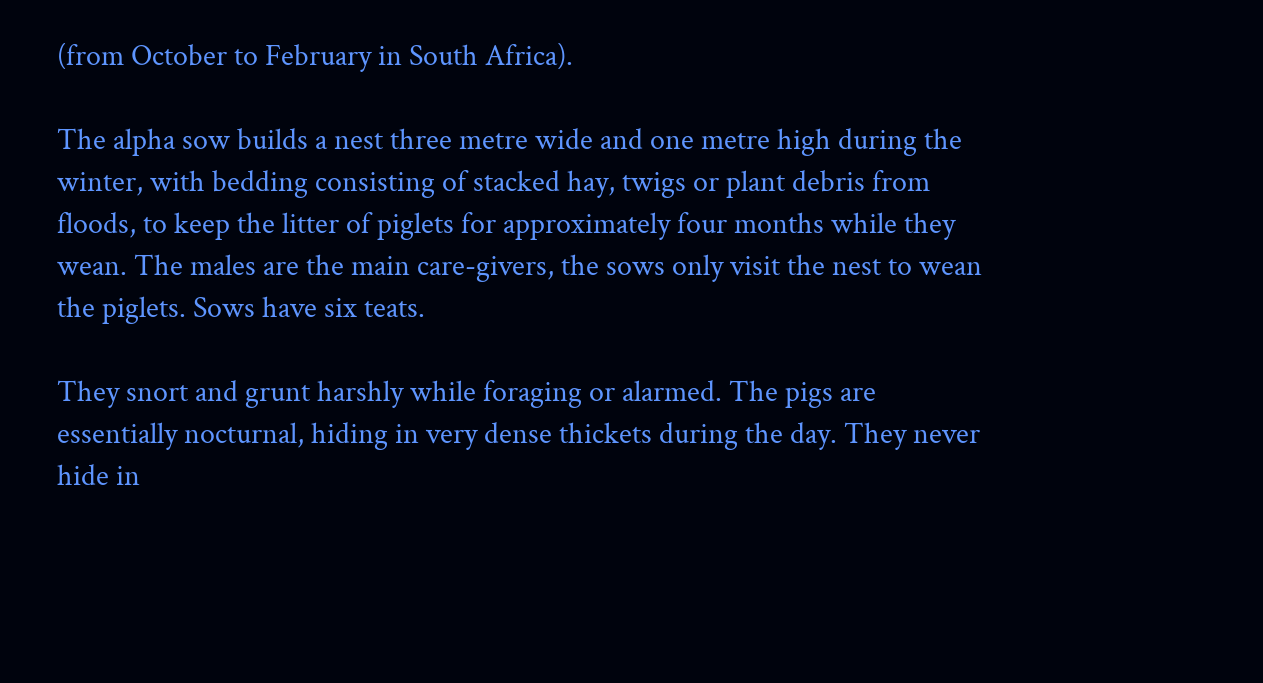(from October to February in South Africa).

The alpha sow builds a nest three metre wide and one metre high during the winter, with bedding consisting of stacked hay, twigs or plant debris from floods, to keep the litter of piglets for approximately four months while they wean. The males are the main care-givers, the sows only visit the nest to wean the piglets. Sows have six teats.

They snort and grunt harshly while foraging or alarmed. The pigs are essentially nocturnal, hiding in very dense thickets during the day. They never hide in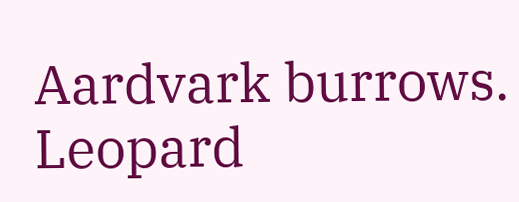Aardvark burrows. Leopard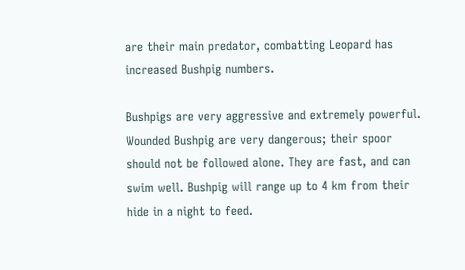are their main predator, combatting Leopard has increased Bushpig numbers.

Bushpigs are very aggressive and extremely powerful. Wounded Bushpig are very dangerous; their spoor should not be followed alone. They are fast, and can swim well. Bushpig will range up to 4 km from their hide in a night to feed.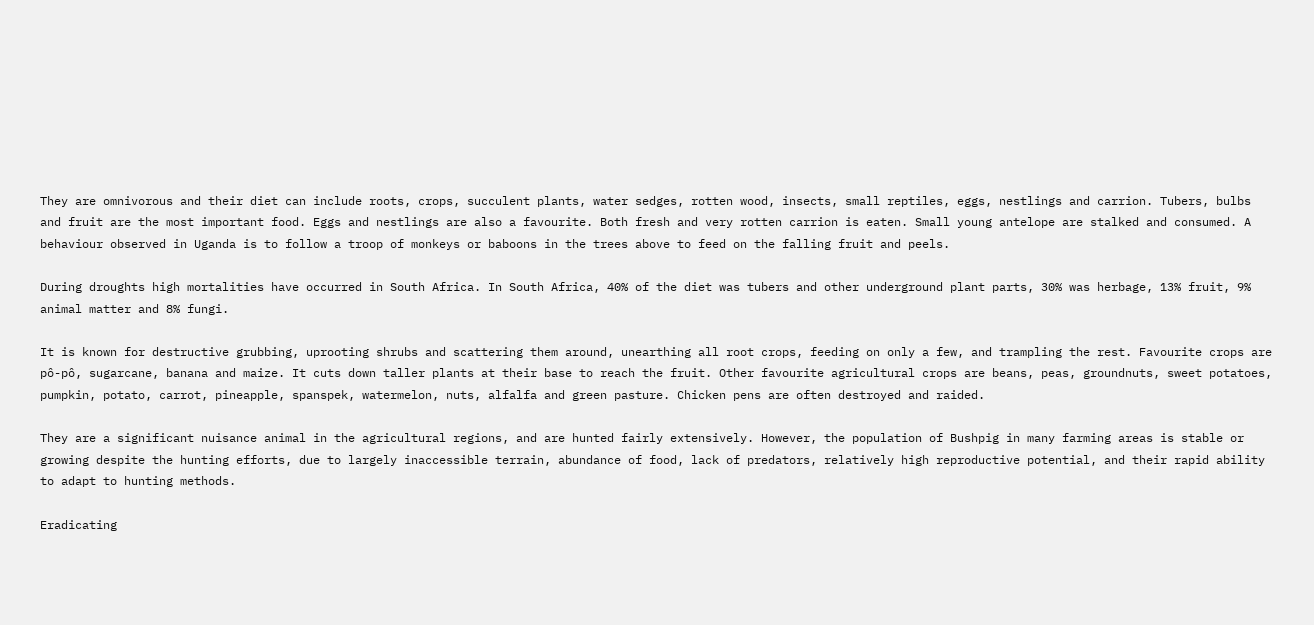They are omnivorous and their diet can include roots, crops, succulent plants, water sedges, rotten wood, insects, small reptiles, eggs, nestlings and carrion. Tubers, bulbs and fruit are the most important food. Eggs and nestlings are also a favourite. Both fresh and very rotten carrion is eaten. Small young antelope are stalked and consumed. A behaviour observed in Uganda is to follow a troop of monkeys or baboons in the trees above to feed on the falling fruit and peels.

During droughts high mortalities have occurred in South Africa. In South Africa, 40% of the diet was tubers and other underground plant parts, 30% was herbage, 13% fruit, 9% animal matter and 8% fungi.

It is known for destructive grubbing, uprooting shrubs and scattering them around, unearthing all root crops, feeding on only a few, and trampling the rest. Favourite crops are pô-pô, sugarcane, banana and maize. It cuts down taller plants at their base to reach the fruit. Other favourite agricultural crops are beans, peas, groundnuts, sweet potatoes, pumpkin, potato, carrot, pineapple, spanspek, watermelon, nuts, alfalfa and green pasture. Chicken pens are often destroyed and raided.

They are a significant nuisance animal in the agricultural regions, and are hunted fairly extensively. However, the population of Bushpig in many farming areas is stable or growing despite the hunting efforts, due to largely inaccessible terrain, abundance of food, lack of predators, relatively high reproductive potential, and their rapid ability to adapt to hunting methods.

Eradicating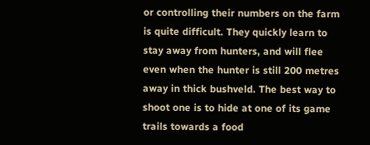or controlling their numbers on the farm is quite difficult. They quickly learn to stay away from hunters, and will flee even when the hunter is still 200 metres away in thick bushveld. The best way to shoot one is to hide at one of its game trails towards a food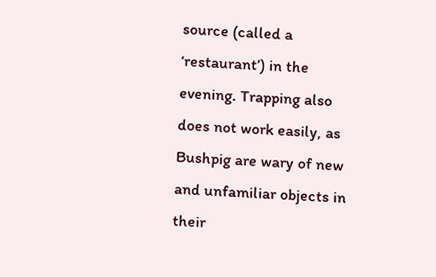source (called a ‘restaurant’) in the evening. Trapping also does not work easily, as Bushpig are wary of new and unfamiliar objects in their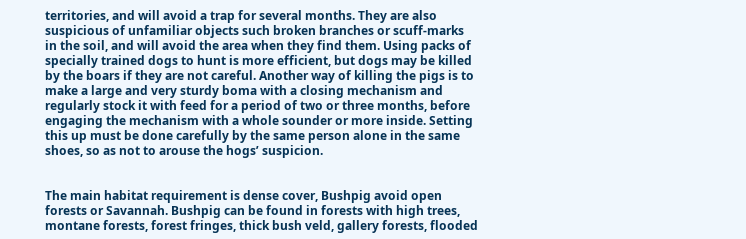territories, and will avoid a trap for several months. They are also suspicious of unfamiliar objects such broken branches or scuff-marks in the soil, and will avoid the area when they find them. Using packs of specially trained dogs to hunt is more efficient, but dogs may be killed by the boars if they are not careful. Another way of killing the pigs is to make a large and very sturdy boma with a closing mechanism and regularly stock it with feed for a period of two or three months, before engaging the mechanism with a whole sounder or more inside. Setting this up must be done carefully by the same person alone in the same shoes, so as not to arouse the hogs’ suspicion.


The main habitat requirement is dense cover, Bushpig avoid open forests or Savannah. Bushpig can be found in forests with high trees, montane forests, forest fringes, thick bush veld, gallery forests, flooded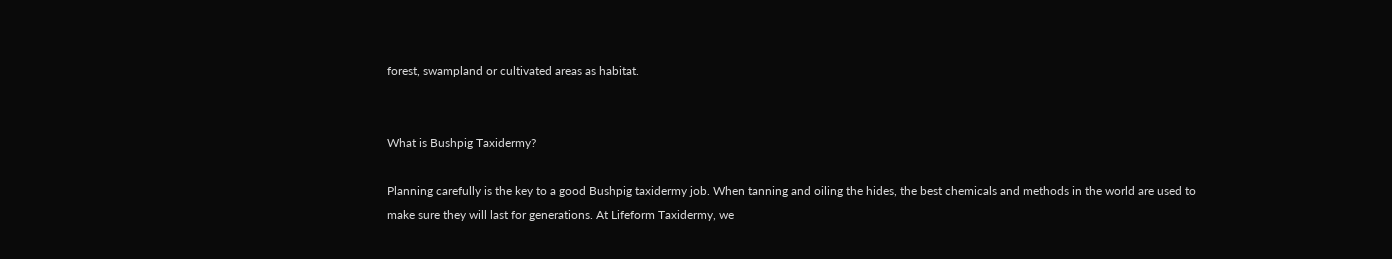forest, swampland or cultivated areas as habitat.


What is Bushpig Taxidermy?

Planning carefully is the key to a good Bushpig taxidermy job. When tanning and oiling the hides, the best chemicals and methods in the world are used to make sure they will last for generations. At Lifeform Taxidermy, we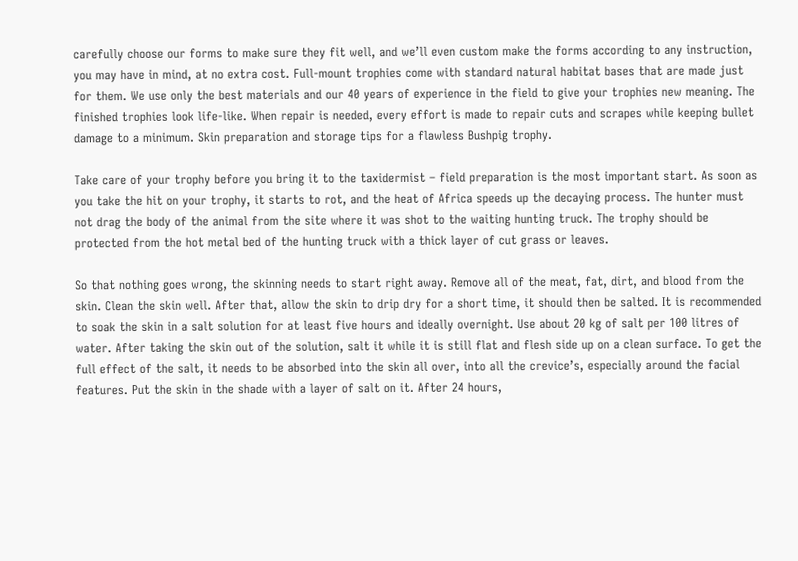carefully choose our forms to make sure they fit well, and we’ll even custom make the forms according to any instruction, you may have in mind, at no extra cost. Full-mount trophies come with standard natural habitat bases that are made just for them. We use only the best materials and our 40 years of experience in the field to give your trophies new meaning. The finished trophies look life-like. When repair is needed, every effort is made to repair cuts and scrapes while keeping bullet damage to a minimum. Skin preparation and storage tips for a flawless Bushpig trophy.

Take care of your trophy before you bring it to the taxidermist – field preparation is the most important start. As soon as you take the hit on your trophy, it starts to rot, and the heat of Africa speeds up the decaying process. The hunter must not drag the body of the animal from the site where it was shot to the waiting hunting truck. The trophy should be protected from the hot metal bed of the hunting truck with a thick layer of cut grass or leaves.

So that nothing goes wrong, the skinning needs to start right away. Remove all of the meat, fat, dirt, and blood from the skin. Clean the skin well. After that, allow the skin to drip dry for a short time, it should then be salted. It is recommended to soak the skin in a salt solution for at least five hours and ideally overnight. Use about 20 kg of salt per 100 litres of water. After taking the skin out of the solution, salt it while it is still flat and flesh side up on a clean surface. To get the full effect of the salt, it needs to be absorbed into the skin all over, into all the crevice’s, especially around the facial features. Put the skin in the shade with a layer of salt on it. After 24 hours,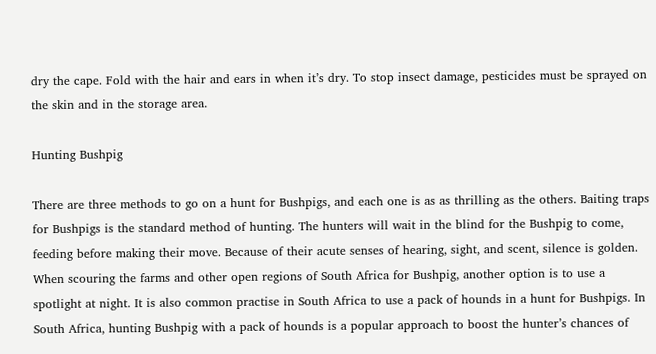dry the cape. Fold with the hair and ears in when it’s dry. To stop insect damage, pesticides must be sprayed on the skin and in the storage area.

Hunting Bushpig

There are three methods to go on a hunt for Bushpigs, and each one is as as thrilling as the others. Baiting traps for Bushpigs is the standard method of hunting. The hunters will wait in the blind for the Bushpig to come, feeding before making their move. Because of their acute senses of hearing, sight, and scent, silence is golden. When scouring the farms and other open regions of South Africa for Bushpig, another option is to use a spotlight at night. It is also common practise in South Africa to use a pack of hounds in a hunt for Bushpigs. In South Africa, hunting Bushpig with a pack of hounds is a popular approach to boost the hunter’s chances of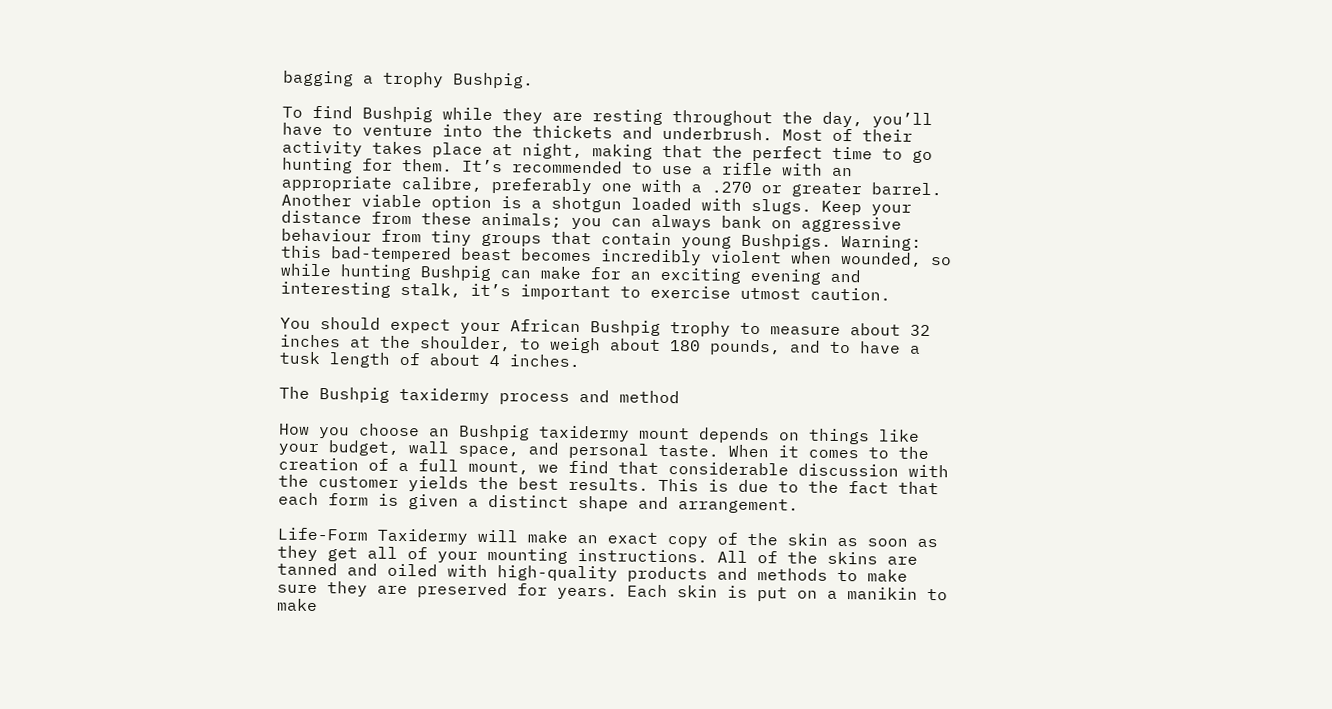bagging a trophy Bushpig.

To find Bushpig while they are resting throughout the day, you’ll have to venture into the thickets and underbrush. Most of their activity takes place at night, making that the perfect time to go hunting for them. It’s recommended to use a rifle with an appropriate calibre, preferably one with a .270 or greater barrel. Another viable option is a shotgun loaded with slugs. Keep your distance from these animals; you can always bank on aggressive behaviour from tiny groups that contain young Bushpigs. Warning: this bad-tempered beast becomes incredibly violent when wounded, so while hunting Bushpig can make for an exciting evening and interesting stalk, it’s important to exercise utmost caution.

You should expect your African Bushpig trophy to measure about 32 inches at the shoulder, to weigh about 180 pounds, and to have a tusk length of about 4 inches.

The Bushpig taxidermy process and method

How you choose an Bushpig taxidermy mount depends on things like your budget, wall space, and personal taste. When it comes to the creation of a full mount, we find that considerable discussion with the customer yields the best results. This is due to the fact that each form is given a distinct shape and arrangement.

Life-Form Taxidermy will make an exact copy of the skin as soon as they get all of your mounting instructions. All of the skins are tanned and oiled with high-quality products and methods to make sure they are preserved for years. Each skin is put on a manikin to make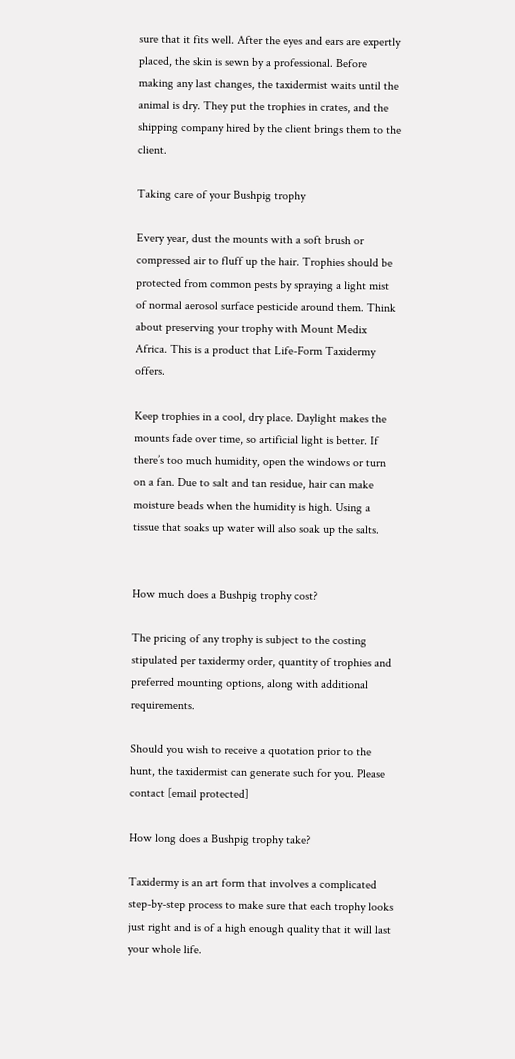sure that it fits well. After the eyes and ears are expertly placed, the skin is sewn by a professional. Before making any last changes, the taxidermist waits until the animal is dry. They put the trophies in crates, and the shipping company hired by the client brings them to the client.

Taking care of your Bushpig trophy

Every year, dust the mounts with a soft brush or compressed air to fluff up the hair. Trophies should be protected from common pests by spraying a light mist of normal aerosol surface pesticide around them. Think about preserving your trophy with Mount Medix Africa. This is a product that Life-Form Taxidermy offers.

Keep trophies in a cool, dry place. Daylight makes the mounts fade over time, so artificial light is better. If there’s too much humidity, open the windows or turn on a fan. Due to salt and tan residue, hair can make moisture beads when the humidity is high. Using a tissue that soaks up water will also soak up the salts.


How much does a Bushpig trophy cost?

The pricing of any trophy is subject to the costing stipulated per taxidermy order, quantity of trophies and preferred mounting options, along with additional requirements.

Should you wish to receive a quotation prior to the hunt, the taxidermist can generate such for you. Please contact [email protected]

How long does a Bushpig trophy take?

Taxidermy is an art form that involves a complicated step-by-step process to make sure that each trophy looks just right and is of a high enough quality that it will last your whole life.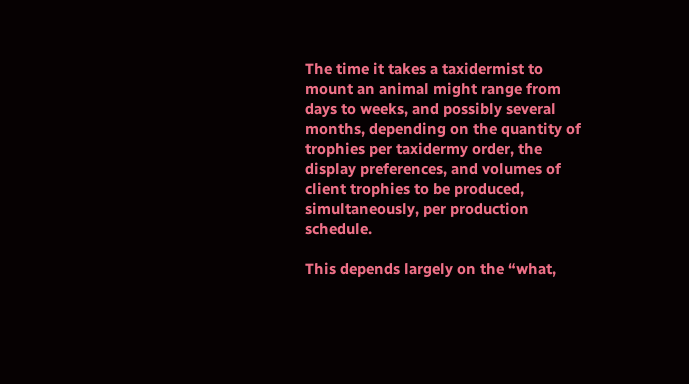The time it takes a taxidermist to mount an animal might range from days to weeks, and possibly several months, depending on the quantity of trophies per taxidermy order, the display preferences, and volumes of client trophies to be produced, simultaneously, per production schedule.

This depends largely on the “what,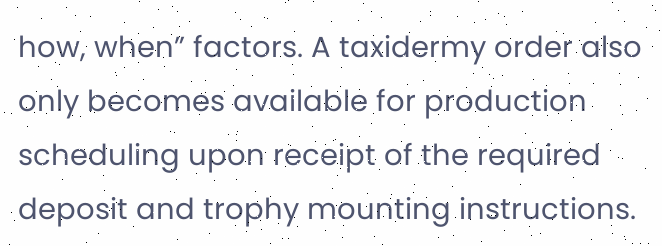how, when” factors. A taxidermy order also only becomes available for production scheduling upon receipt of the required deposit and trophy mounting instructions.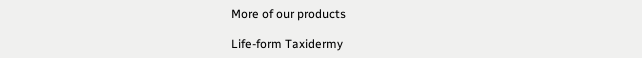More of our products

Life-form Taxidermy